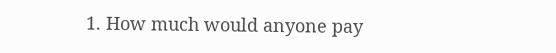1. How much would anyone pay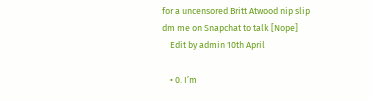for a uncensored Britt Atwood nip slip dm me on Snapchat to talk [Nope]
    Edit by admin 10th April

    • 0. I’m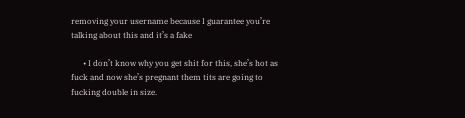removing your username because I guarantee you’re talking about this and it’s a fake

      • I don’t know why you get shit for this, she’s hot as fuck and now she’s pregnant them tits are going to fucking double in size.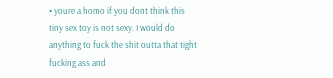• youre a homo if you dont think this tiny sex toy is not sexy. I would do anything to fuck the shit outta that tight fucking ass and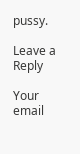pussy.

Leave a Reply

Your email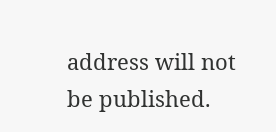address will not be published.